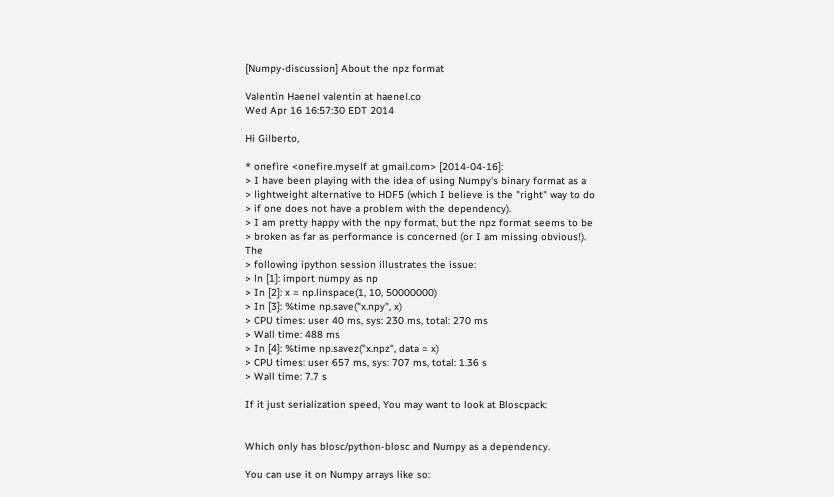[Numpy-discussion] About the npz format

Valentin Haenel valentin at haenel.co
Wed Apr 16 16:57:30 EDT 2014

Hi Gilberto,

* onefire <onefire.myself at gmail.com> [2014-04-16]:
> I have been playing with the idea of using Numpy's binary format as a
> lightweight alternative to HDF5 (which I believe is the "right" way to do
> if one does not have a problem with the dependency).
> I am pretty happy with the npy format, but the npz format seems to be
> broken as far as performance is concerned (or I am missing obvious!). The
> following ipython session illustrates the issue:
> ln [1]: import numpy as np
> In [2]: x = np.linspace(1, 10, 50000000)
> In [3]: %time np.save("x.npy", x)
> CPU times: user 40 ms, sys: 230 ms, total: 270 ms
> Wall time: 488 ms
> In [4]: %time np.savez("x.npz", data = x)
> CPU times: user 657 ms, sys: 707 ms, total: 1.36 s
> Wall time: 7.7 s

If it just serialization speed, You may want to look at Bloscpack:


Which only has blosc/python-blosc and Numpy as a dependency.

You can use it on Numpy arrays like so: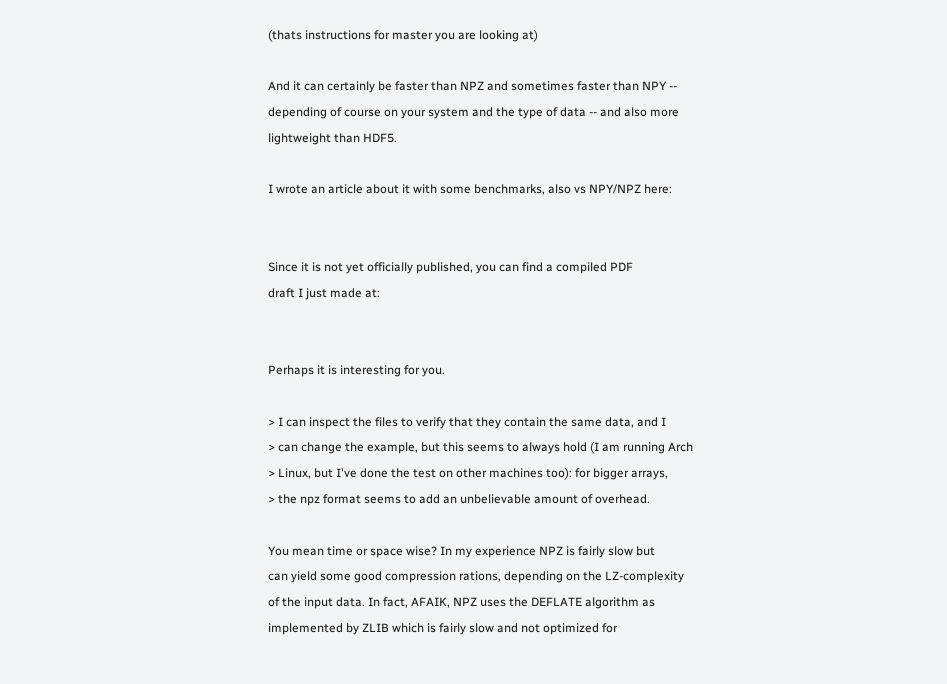(thats instructions for master you are looking at)

And it can certainly be faster than NPZ and sometimes faster than NPY --
depending of course on your system and the type of data -- and also more
lightweight than HDF5.

I wrote an article about it with some benchmarks, also vs NPY/NPZ here:


Since it is not yet officially published, you can find a compiled PDF
draft I just made at:


Perhaps it is interesting for you.

> I can inspect the files to verify that they contain the same data, and I
> can change the example, but this seems to always hold (I am running Arch
> Linux, but I've done the test on other machines too): for bigger arrays,
> the npz format seems to add an unbelievable amount of overhead.

You mean time or space wise? In my experience NPZ is fairly slow but
can yield some good compression rations, depending on the LZ-complexity
of the input data. In fact, AFAIK, NPZ uses the DEFLATE algorithm as
implemented by ZLIB which is fairly slow and not optimized for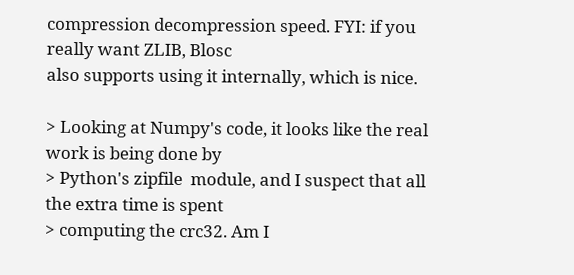compression decompression speed. FYI: if you really want ZLIB, Blosc
also supports using it internally, which is nice.

> Looking at Numpy's code, it looks like the real work is being done by
> Python's zipfile  module, and I suspect that all the extra time is spent
> computing the crc32. Am I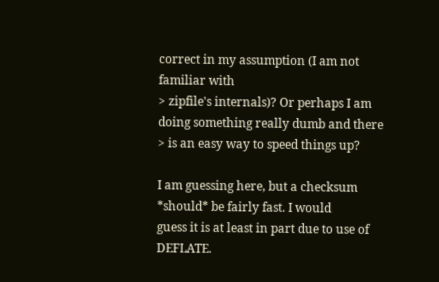correct in my assumption (I am not familiar with
> zipfile's internals)? Or perhaps I am doing something really dumb and there
> is an easy way to speed things up?

I am guessing here, but a checksum *should* be fairly fast. I would
guess it is at least in part due to use of DEFLATE.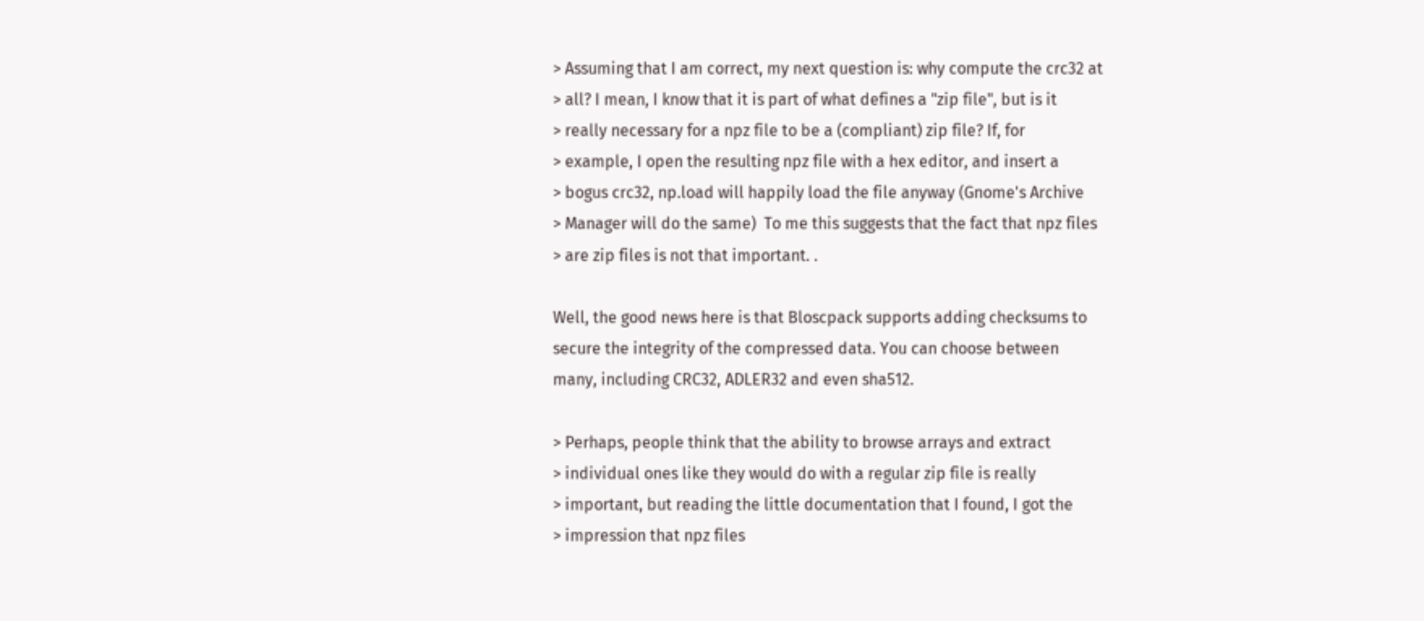> Assuming that I am correct, my next question is: why compute the crc32 at
> all? I mean, I know that it is part of what defines a "zip file", but is it
> really necessary for a npz file to be a (compliant) zip file? If, for
> example, I open the resulting npz file with a hex editor, and insert a
> bogus crc32, np.load will happily load the file anyway (Gnome's Archive
> Manager will do the same)  To me this suggests that the fact that npz files
> are zip files is not that important. .

Well, the good news here is that Bloscpack supports adding checksums to
secure the integrity of the compressed data. You can choose between
many, including CRC32, ADLER32 and even sha512.

> Perhaps, people think that the ability to browse arrays and extract
> individual ones like they would do with a regular zip file is really
> important, but reading the little documentation that I found, I got the
> impression that npz files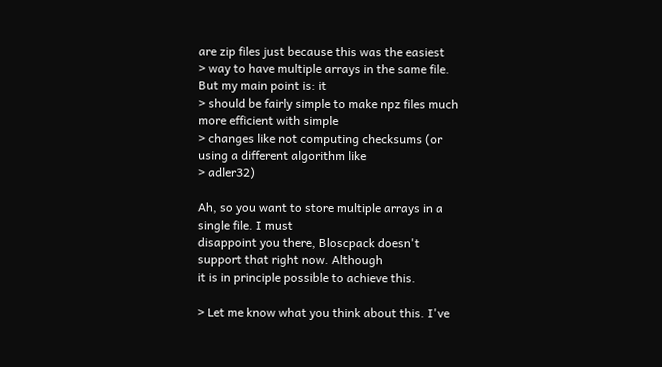are zip files just because this was the easiest
> way to have multiple arrays in the same file. But my main point is: it
> should be fairly simple to make npz files much more efficient with simple
> changes like not computing checksums (or using a different algorithm like
> adler32)

Ah, so you want to store multiple arrays in a single file. I must
disappoint you there, Bloscpack doesn't support that right now. Although
it is in principle possible to achieve this.

> Let me know what you think about this. I've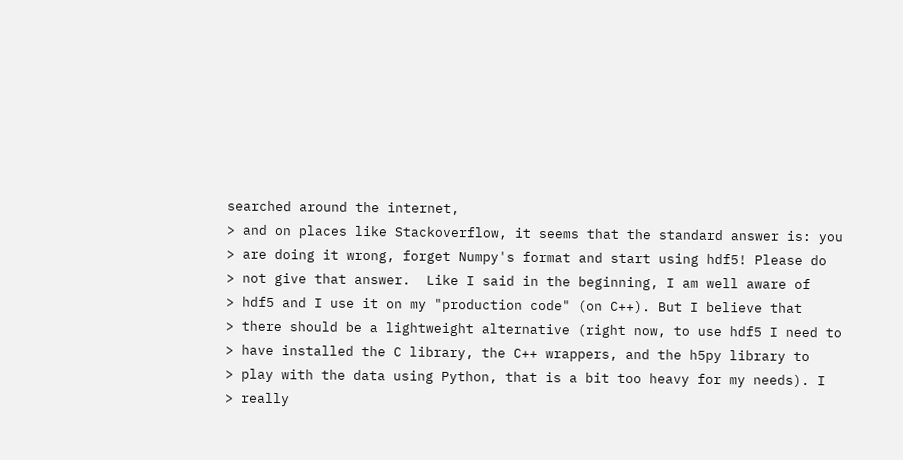searched around the internet,
> and on places like Stackoverflow, it seems that the standard answer is: you
> are doing it wrong, forget Numpy's format and start using hdf5! Please do
> not give that answer.  Like I said in the beginning, I am well aware of
> hdf5 and I use it on my "production code" (on C++). But I believe that
> there should be a lightweight alternative (right now, to use hdf5 I need to
> have installed the C library, the C++ wrappers, and the h5py library to
> play with the data using Python, that is a bit too heavy for my needs). I
> really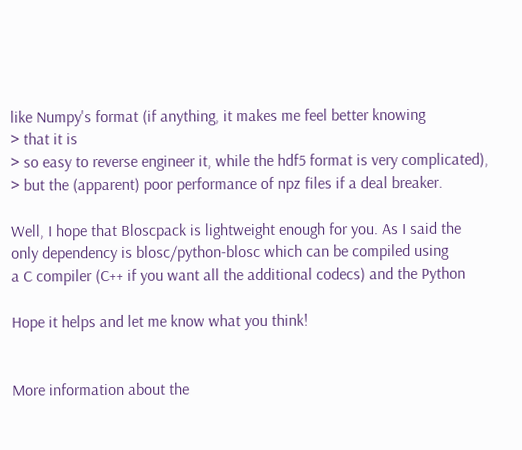like Numpy's format (if anything, it makes me feel better knowing
> that it is
> so easy to reverse engineer it, while the hdf5 format is very complicated),
> but the (apparent) poor performance of npz files if a deal breaker.

Well, I hope that Bloscpack is lightweight enough for you. As I said the
only dependency is blosc/python-blosc which can be compiled using
a C compiler (C++ if you want all the additional codecs) and the Python

Hope it helps and let me know what you think!


More information about the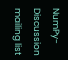NumPy-Discussion mailing list